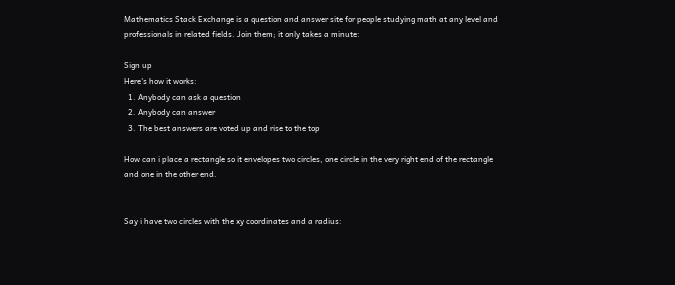Mathematics Stack Exchange is a question and answer site for people studying math at any level and professionals in related fields. Join them; it only takes a minute:

Sign up
Here's how it works:
  1. Anybody can ask a question
  2. Anybody can answer
  3. The best answers are voted up and rise to the top

How can i place a rectangle so it envelopes two circles, one circle in the very right end of the rectangle and one in the other end.


Say i have two circles with the xy coordinates and a radius: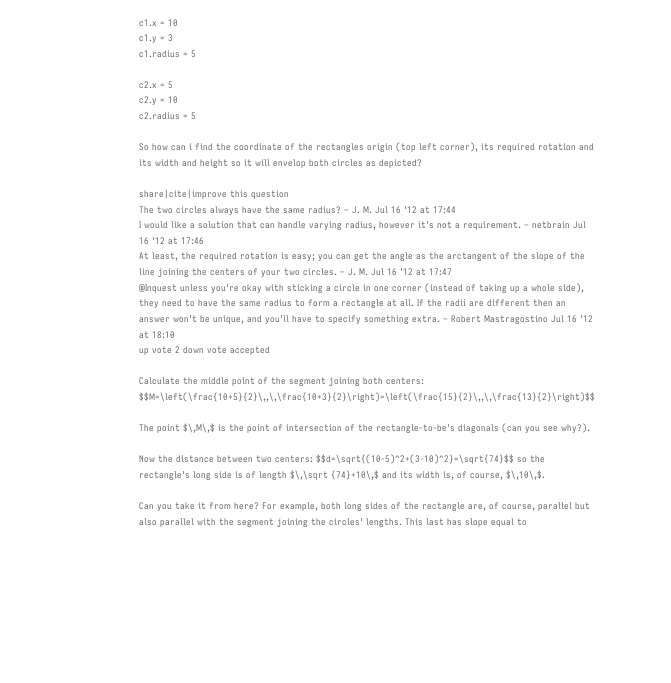c1.x = 10
c1.y = 3
c1.radius = 5

c2.x = 5
c2.y = 10
c2.radius = 5

So how can i find the coordinate of the rectangles origin (top left corner), its required rotation and its width and height so it will envelop both circles as depicted?

share|cite|improve this question
The two circles always have the same radius? – J. M. Jul 16 '12 at 17:44
I would like a solution that can handle varying radius, however it's not a requirement. – netbrain Jul 16 '12 at 17:46
At least, the required rotation is easy; you can get the angle as the arctangent of the slope of the line joining the centers of your two circles. – J. M. Jul 16 '12 at 17:47
@Inquest unless you're okay with sticking a circle in one corner (instead of taking up a whole side), they need to have the same radius to form a rectangle at all. If the radii are different then an answer won't be unique, and you'll have to specify something extra. – Robert Mastragostino Jul 16 '12 at 18:10
up vote 2 down vote accepted

Calculate the middle point of the segment joining both centers: $$M=\left(\frac{10+5}{2}\,,\,\frac{10+3}{2}\right)=\left(\frac{15}{2}\,,\,\frac{13}{2}\right)$$

The point $\,M\,$ is the point of intersection of the rectangle-to-be's diagonals (can you see why?).

Now the distance between two centers: $$d=\sqrt{(10-5)^2+(3-10)^2}=\sqrt{74}$$ so the rectangle's long side is of length $\,\sqrt {74}+10\,$ and its width is, of course, $\,10\,$.

Can you take it from here? For example, both long sides of the rectangle are, of course, parallel but also parallel with the segment joining the circles' lengths. This last has slope equal to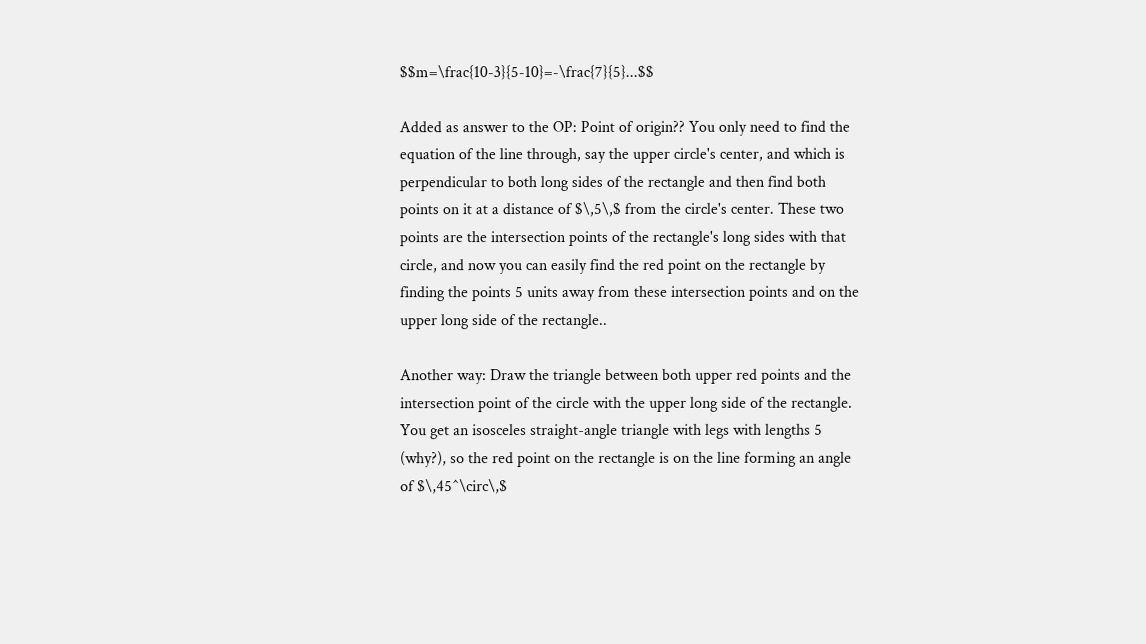$$m=\frac{10-3}{5-10}=-\frac{7}{5}...$$

Added as answer to the OP: Point of origin?? You only need to find the equation of the line through, say the upper circle's center, and which is perpendicular to both long sides of the rectangle and then find both points on it at a distance of $\,5\,$ from the circle's center. These two points are the intersection points of the rectangle's long sides with that circle, and now you can easily find the red point on the rectangle by finding the points 5 units away from these intersection points and on the upper long side of the rectangle..

Another way: Draw the triangle between both upper red points and the intersection point of the circle with the upper long side of the rectangle. You get an isosceles straight-angle triangle with legs with lengths 5 (why?), so the red point on the rectangle is on the line forming an angle of $\,45^\circ\,$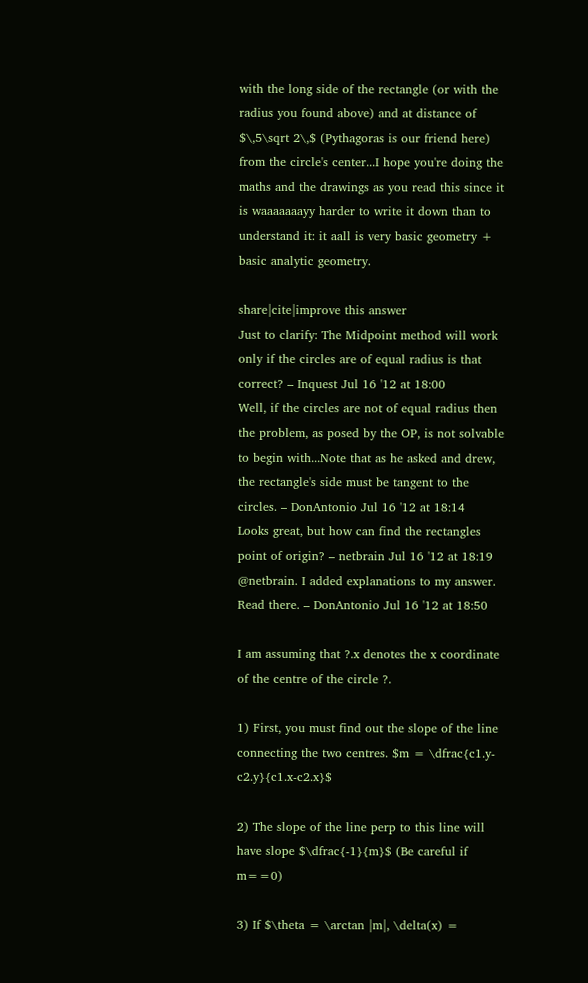with the long side of the rectangle (or with the radius you found above) and at distance of $\,5\sqrt 2\,$ (Pythagoras is our friend here) from the circle's center...I hope you're doing the maths and the drawings as you read this since it is waaaaaaayy harder to write it down than to understand it: it aall is very basic geometry + basic analytic geometry.

share|cite|improve this answer
Just to clarify: The Midpoint method will work only if the circles are of equal radius is that correct? – Inquest Jul 16 '12 at 18:00
Well, if the circles are not of equal radius then the problem, as posed by the OP, is not solvable to begin with...Note that as he asked and drew, the rectangle's side must be tangent to the circles. – DonAntonio Jul 16 '12 at 18:14
Looks great, but how can find the rectangles point of origin? – netbrain Jul 16 '12 at 18:19
@netbrain. I added explanations to my answer. Read there. – DonAntonio Jul 16 '12 at 18:50

I am assuming that ?.x denotes the x coordinate of the centre of the circle ?.

1) First, you must find out the slope of the line connecting the two centres. $m = \dfrac{c1.y-c2.y}{c1.x-c2.x}$

2) The slope of the line perp to this line will have slope $\dfrac{-1}{m}$ (Be careful if m==0)

3) If $\theta = \arctan |m|, \delta(x) =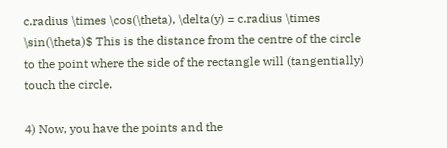c.radius \times \cos(\theta), \delta(y) = c.radius \times \sin(\theta)$ This is the distance from the centre of the circle to the point where the side of the rectangle will (tangentially) touch the circle.

4) Now, you have the points and the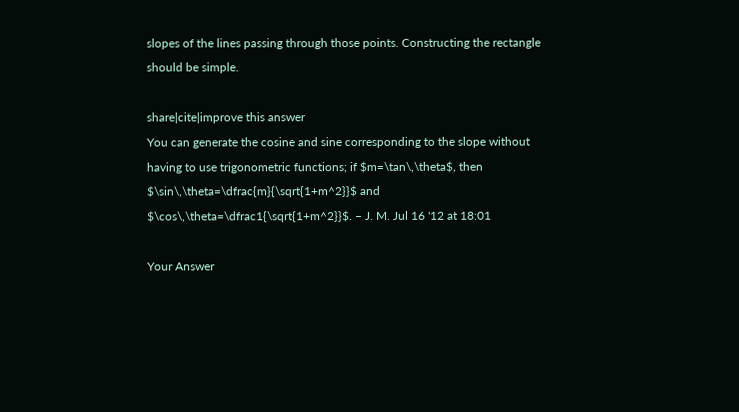slopes of the lines passing through those points. Constructing the rectangle should be simple.

share|cite|improve this answer
You can generate the cosine and sine corresponding to the slope without having to use trigonometric functions; if $m=\tan\,\theta$, then $\sin\,\theta=\dfrac{m}{\sqrt{1+m^2}}$ and $\cos\,\theta=\dfrac1{\sqrt{1+m^2}}$. – J. M. Jul 16 '12 at 18:01

Your Answer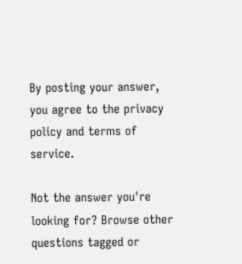By posting your answer, you agree to the privacy policy and terms of service.

Not the answer you're looking for? Browse other questions tagged or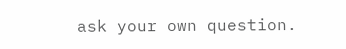ask your own question.